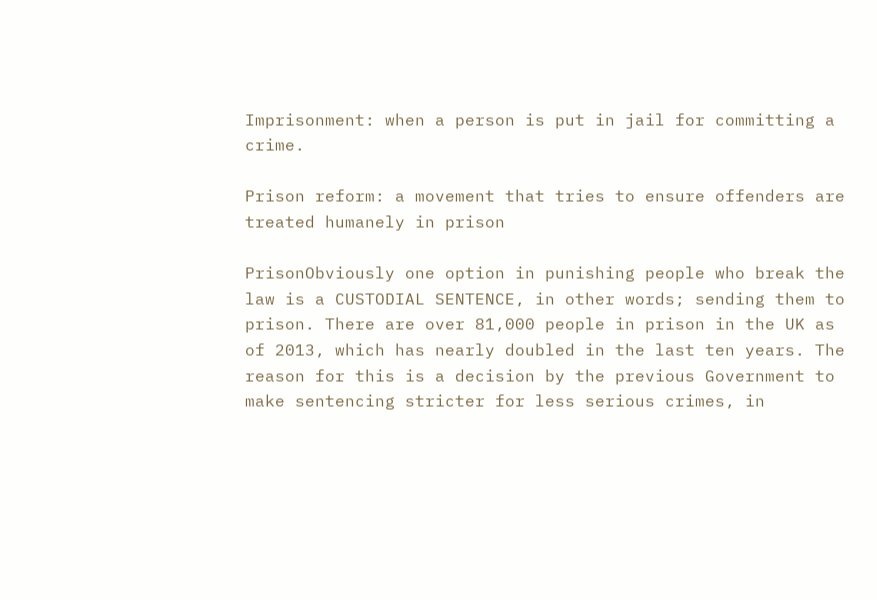Imprisonment: when a person is put in jail for committing a crime.

Prison reform: a movement that tries to ensure offenders are treated humanely in prison

PrisonObviously one option in punishing people who break the law is a CUSTODIAL SENTENCE, in other words; sending them to prison. There are over 81,000 people in prison in the UK as of 2013, which has nearly doubled in the last ten years. The reason for this is a decision by the previous Government to make sentencing stricter for less serious crimes, in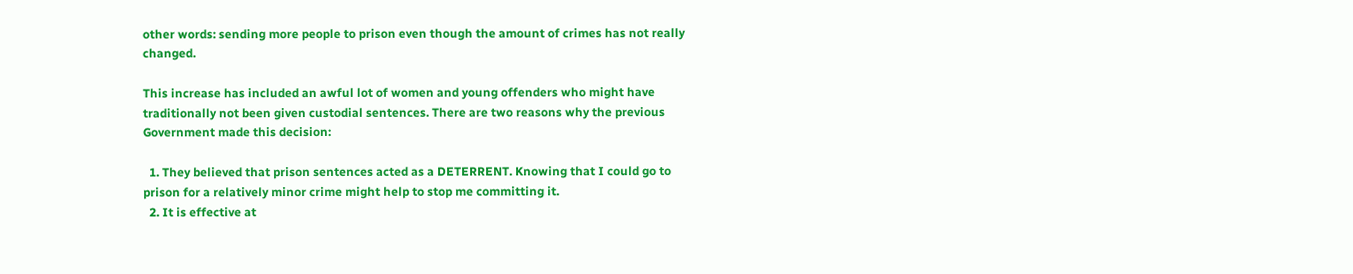other words: sending more people to prison even though the amount of crimes has not really changed.

This increase has included an awful lot of women and young offenders who might have traditionally not been given custodial sentences. There are two reasons why the previous Government made this decision:

  1. They believed that prison sentences acted as a DETERRENT. Knowing that I could go to prison for a relatively minor crime might help to stop me committing it.
  2. It is effective at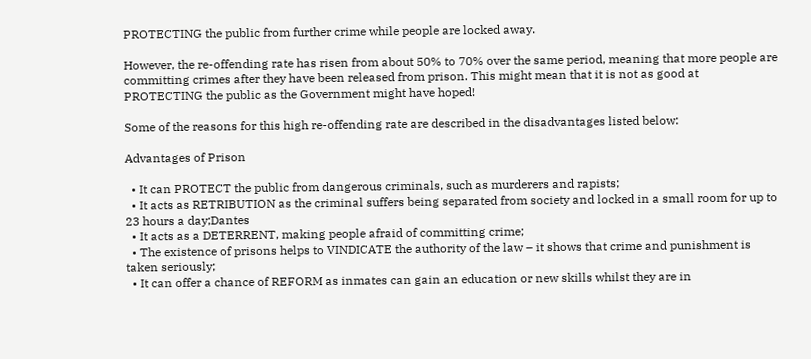PROTECTING the public from further crime while people are locked away.

However, the re-offending rate has risen from about 50% to 70% over the same period, meaning that more people are committing crimes after they have been released from prison. This might mean that it is not as good at PROTECTING the public as the Government might have hoped!

Some of the reasons for this high re-offending rate are described in the disadvantages listed below:

Advantages of Prison

  • It can PROTECT the public from dangerous criminals, such as murderers and rapists;
  • It acts as RETRIBUTION as the criminal suffers being separated from society and locked in a small room for up to 23 hours a day;Dantes
  • It acts as a DETERRENT, making people afraid of committing crime;
  • The existence of prisons helps to VINDICATE the authority of the law – it shows that crime and punishment is taken seriously;
  • It can offer a chance of REFORM as inmates can gain an education or new skills whilst they are in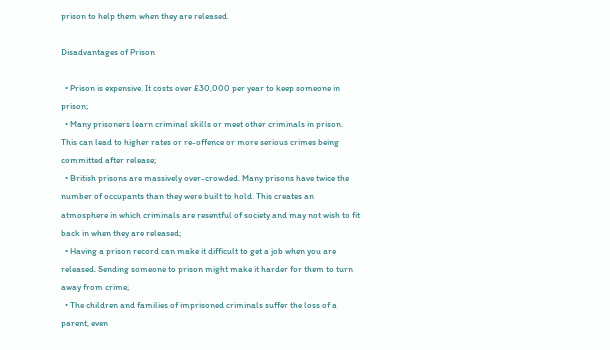prison to help them when they are released.

Disadvantages of Prison

  • Prison is expensive. It costs over £30,000 per year to keep someone in prison;
  • Many prisoners learn criminal skills or meet other criminals in prison. This can lead to higher rates or re-offence or more serious crimes being committed after release;
  • British prisons are massively over-crowded. Many prisons have twice the number of occupants than they were built to hold. This creates an atmosphere in which criminals are resentful of society and may not wish to fit back in when they are released;
  • Having a prison record can make it difficult to get a job when you are released. Sending someone to prison might make it harder for them to turn away from crime;
  • The children and families of imprisoned criminals suffer the loss of a parent, even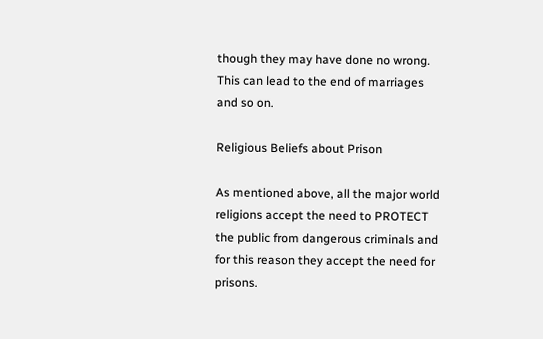though they may have done no wrong. This can lead to the end of marriages and so on.

Religious Beliefs about Prison

As mentioned above, all the major world religions accept the need to PROTECT the public from dangerous criminals and for this reason they accept the need for prisons.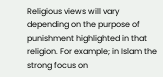Religious views will vary depending on the purpose of punishment highlighted in that religion. For example; in Islam the strong focus on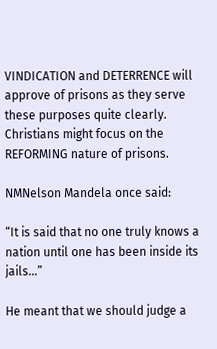VINDICATION and DETERRENCE will approve of prisons as they serve these purposes quite clearly. Christians might focus on the REFORMING nature of prisons.

NMNelson Mandela once said:

“It is said that no one truly knows a nation until one has been inside its jails…”

He meant that we should judge a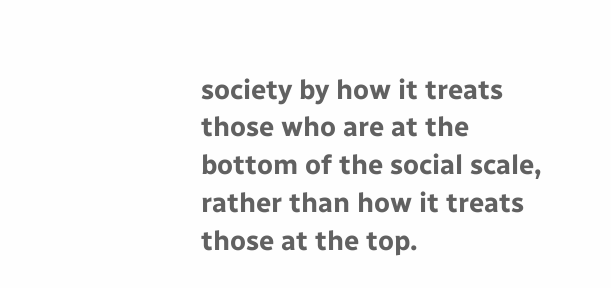society by how it treats those who are at the bottom of the social scale, rather than how it treats those at the top.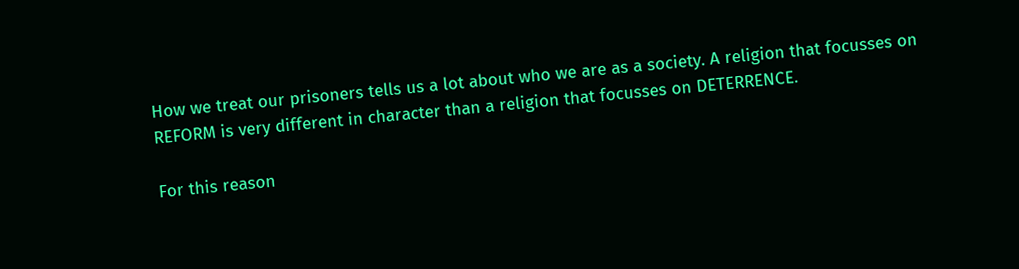How we treat our prisoners tells us a lot about who we are as a society. A religion that focusses on REFORM is very different in character than a religion that focusses on DETERRENCE.

For this reason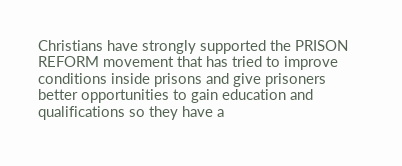Christians have strongly supported the PRISON REFORM movement that has tried to improve conditions inside prisons and give prisoners better opportunities to gain education and qualifications so they have a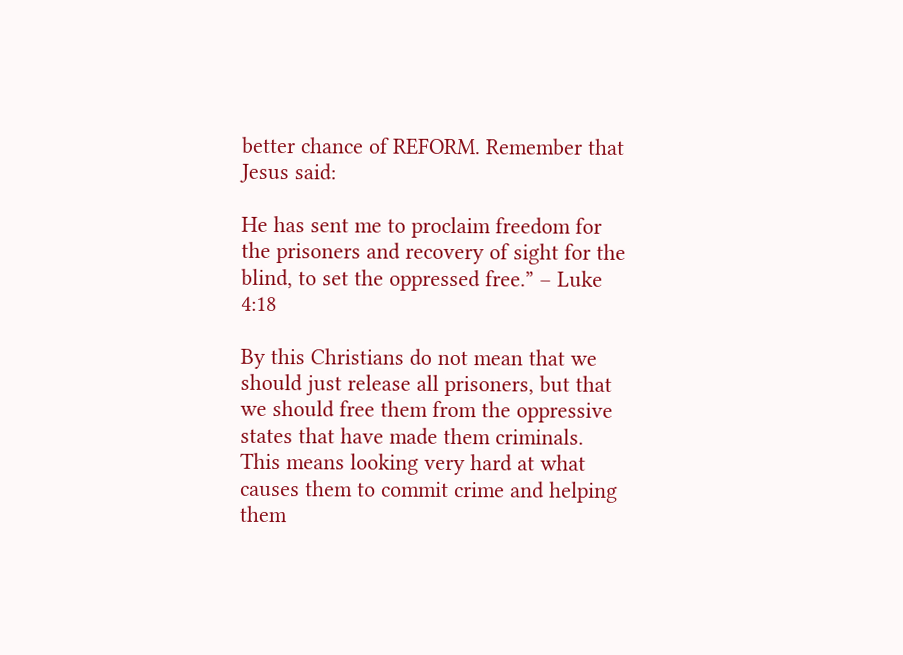better chance of REFORM. Remember that Jesus said:

He has sent me to proclaim freedom for the prisoners and recovery of sight for the blind, to set the oppressed free.” – Luke 4:18

By this Christians do not mean that we should just release all prisoners, but that we should free them from the oppressive states that have made them criminals. This means looking very hard at what causes them to commit crime and helping them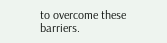to overcome these barriers.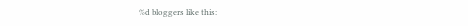%d bloggers like this: